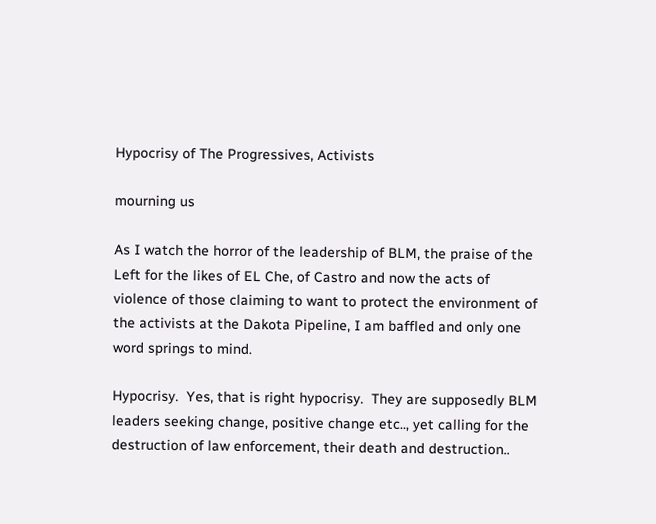Hypocrisy of The Progressives, Activists

mourning us

As I watch the horror of the leadership of BLM, the praise of the Left for the likes of EL Che, of Castro and now the acts of violence of those claiming to want to protect the environment of the activists at the Dakota Pipeline, I am baffled and only one word springs to mind.

Hypocrisy.  Yes, that is right hypocrisy.  They are supposedly BLM leaders seeking change, positive change etc.., yet calling for the destruction of law enforcement, their death and destruction..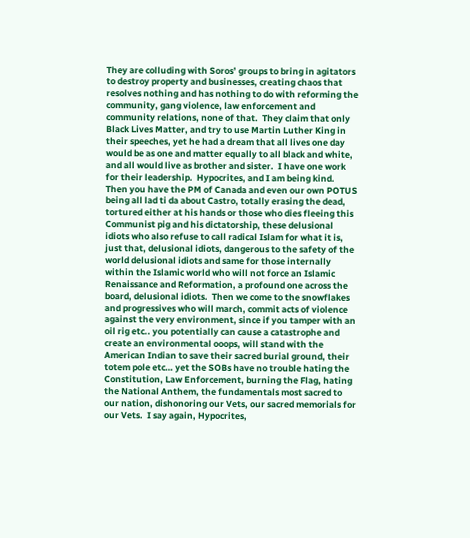They are colluding with Soros’ groups to bring in agitators to destroy property and businesses, creating chaos that resolves nothing and has nothing to do with reforming the community, gang violence, law enforcement and community relations, none of that.  They claim that only Black Lives Matter, and try to use Martin Luther King in their speeches, yet he had a dream that all lives one day would be as one and matter equally to all black and white, and all would live as brother and sister.  I have one work for their leadership.  Hypocrites, and I am being kind.  Then you have the PM of Canada and even our own POTUS being all lad ti da about Castro, totally erasing the dead, tortured either at his hands or those who dies fleeing this Communist pig and his dictatorship, these delusional idiots who also refuse to call radical Islam for what it is, just that, delusional idiots, dangerous to the safety of the world delusional idiots and same for those internally within the Islamic world who will not force an Islamic Renaissance and Reformation, a profound one across the board, delusional idiots.  Then we come to the snowflakes and progressives who will march, commit acts of violence against the very environment, since if you tamper with an oil rig etc.. you potentially can cause a catastrophe and create an environmental ooops, will stand with the American Indian to save their sacred burial ground, their totem pole etc… yet the SOBs have no trouble hating the Constitution, Law Enforcement, burning the Flag, hating the National Anthem, the fundamentals most sacred to our nation, dishonoring our Vets, our sacred memorials for our Vets.  I say again, Hypocrites,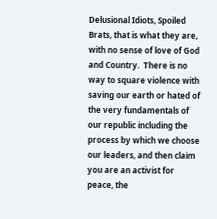Delusional Idiots, Spoiled Brats, that is what they are, with no sense of love of God and Country.  There is no way to square violence with saving our earth or hated of the very fundamentals of our republic including the process by which we choose our leaders, and then claim you are an activist for peace, the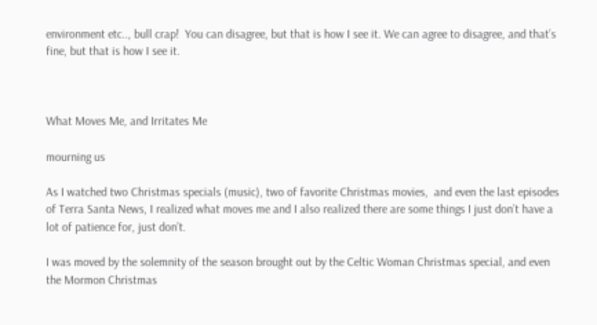environment etc.., bull crap!  You can disagree, but that is how I see it. We can agree to disagree, and that’s fine, but that is how I see it.



What Moves Me, and Irritates Me

mourning us

As I watched two Christmas specials (music), two of favorite Christmas movies,  and even the last episodes of Terra Santa News, I realized what moves me and I also realized there are some things I just don’t have a lot of patience for, just don’t.

I was moved by the solemnity of the season brought out by the Celtic Woman Christmas special, and even the Mormon Christmas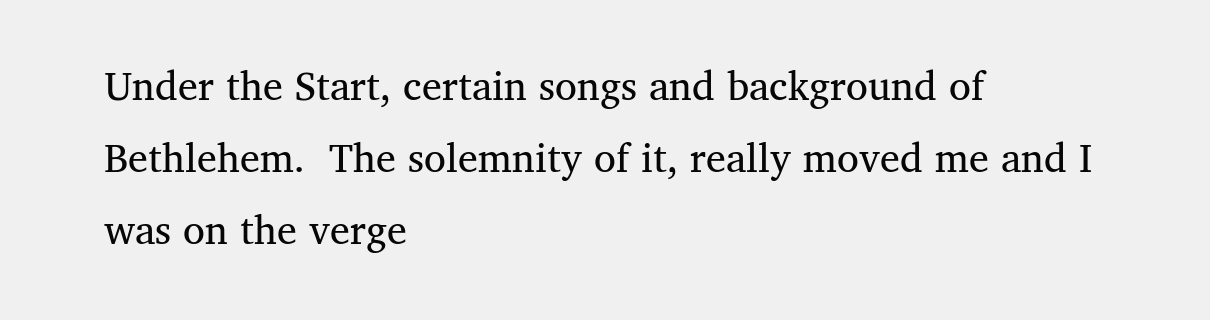Under the Start, certain songs and background of Bethlehem.  The solemnity of it, really moved me and I was on the verge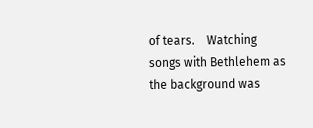of tears.    Watching songs with Bethlehem as the background was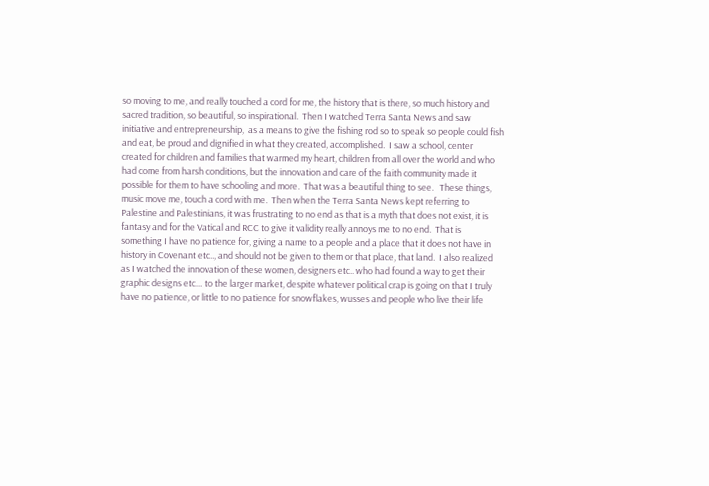so moving to me, and really touched a cord for me, the history that is there, so much history and sacred tradition, so beautiful, so inspirational.  Then I watched Terra Santa News and saw initiative and entrepreneurship,  as a means to give the fishing rod so to speak so people could fish and eat, be proud and dignified in what they created, accomplished.  I saw a school, center created for children and families that warmed my heart, children from all over the world and who had come from harsh conditions, but the innovation and care of the faith community made it possible for them to have schooling and more.  That was a beautiful thing to see.   These things, music move me, touch a cord with me.  Then when the Terra Santa News kept referring to Palestine and Palestinians, it was frustrating to no end as that is a myth that does not exist, it is fantasy and for the Vatical and RCC to give it validity really annoys me to no end.  That is something I have no patience for, giving a name to a people and a place that it does not have in history in Covenant etc.., and should not be given to them or that place, that land.  I also realized as I watched the innovation of these women, designers etc.. who had found a way to get their graphic designs etc… to the larger market, despite whatever political crap is going on that I truly have no patience, or little to no patience for snowflakes, wusses and people who live their life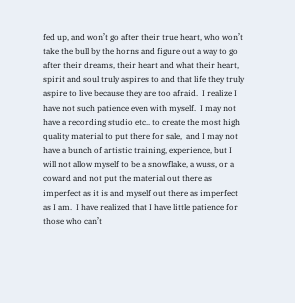fed up, and won’t go after their true heart, who won’t take the bull by the horns and figure out a way to go after their dreams, their heart and what their heart, spirit and soul truly aspires to and that life they truly aspire to live because they are too afraid.  I realize I have not such patience even with myself.  I may not have a recording studio etc.. to create the most high quality material to put there for sale,  and I may not have a bunch of artistic training, experience, but I will not allow myself to be a snowflake, a wuss, or a coward and not put the material out there as imperfect as it is and myself out there as imperfect as I am.  I have realized that I have little patience for those who can’t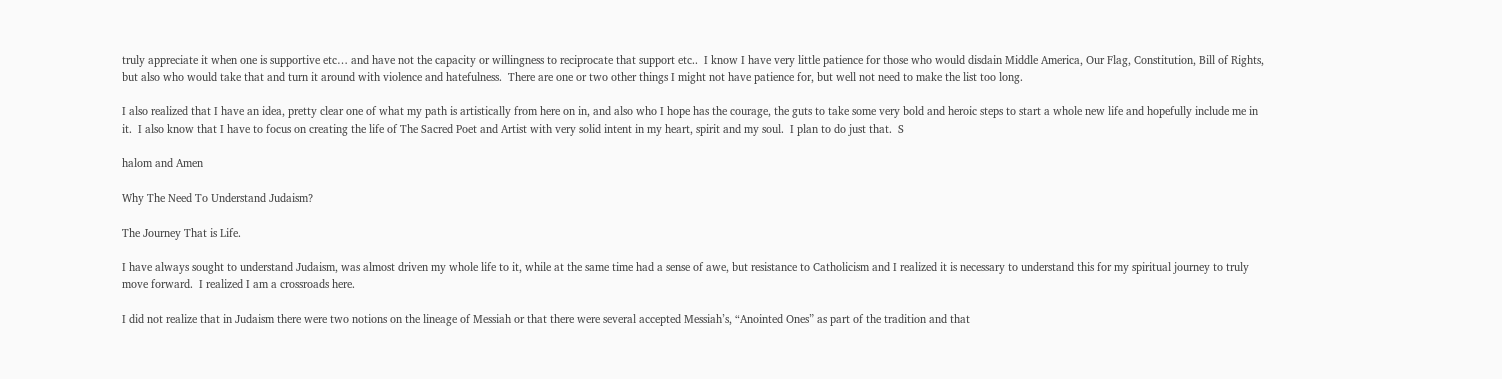truly appreciate it when one is supportive etc… and have not the capacity or willingness to reciprocate that support etc..  I know I have very little patience for those who would disdain Middle America, Our Flag, Constitution, Bill of Rights, but also who would take that and turn it around with violence and hatefulness.  There are one or two other things I might not have patience for, but well not need to make the list too long.

I also realized that I have an idea, pretty clear one of what my path is artistically from here on in, and also who I hope has the courage, the guts to take some very bold and heroic steps to start a whole new life and hopefully include me in it.  I also know that I have to focus on creating the life of The Sacred Poet and Artist with very solid intent in my heart, spirit and my soul.  I plan to do just that.  S

halom and Amen

Why The Need To Understand Judaism?

The Journey That is Life.

I have always sought to understand Judaism, was almost driven my whole life to it, while at the same time had a sense of awe, but resistance to Catholicism and I realized it is necessary to understand this for my spiritual journey to truly move forward.  I realized I am a crossroads here.

I did not realize that in Judaism there were two notions on the lineage of Messiah or that there were several accepted Messiah’s, “Anointed Ones” as part of the tradition and that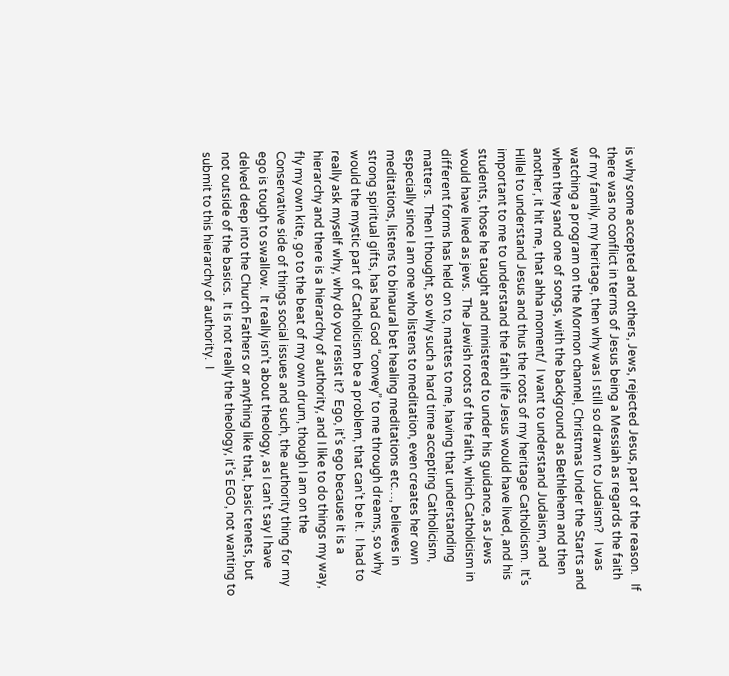is why some accepted and others, Jews, rejected Jesus, part of the reason.   If there was no conflict in terms of Jesus being a Messiah as regards the faith of my family, my heritage, then why was I still so drawn to Judaism?   I was watching a program on the Mormon channel, Christmas Under the Starts and when they sand one of songs, with the background as Bethlehem and then another, it hit me, that ahha moment/  I want to understand Judaism, and Hillel to understand Jesus and thus the roots of my heritage Catholicism.  It’s important to me to understand the faith life Jesus would have lived, and his students, those he taught and ministered to under his guidance, as Jews would have lived as jews.  The Jewish roots of the faith, which Catholicism in different forms has held on to, mattes to me, having that understanding matters.  Then I thought, so why such a hard time accepting Catholicism, especially since I am one who listens to meditation, even creates her own meditations, listens to binaural bet healing meditations etc…, believes in strong spiritual gifts, has had God “convey” to me through dreams, so why would the mystic part of Catholicism be a problem, that can’t be it.  I had to really ask myself why, why do you resist it?  Ego, it’s ego because it is a hierarchy and there is a hierarchy of authority, and I like to do things my way, fly my own kite, go to the beat of my own drum, though I am on the Conservative side of things social issues and such, the authority thing for my ego is tough to swallow.  It really isn’t about theology, as I can’t say I have delved deep into the Church Fathers or anything like that, basic tenets, but not outside of the basics.  It is not really the theology, it’s EGO, not wanting to submit to this hierarchy of authority.  I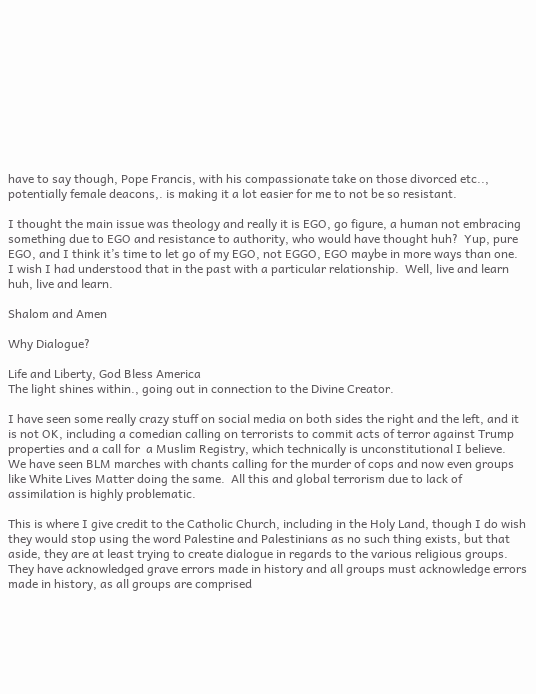have to say though, Pope Francis, with his compassionate take on those divorced etc.., potentially female deacons,. is making it a lot easier for me to not be so resistant.

I thought the main issue was theology and really it is EGO, go figure, a human not embracing something due to EGO and resistance to authority, who would have thought huh?  Yup, pure EGO, and I think it’s time to let go of my EGO, not EGGO, EGO maybe in more ways than one.  I wish I had understood that in the past with a particular relationship.  Well, live and learn huh, live and learn.

Shalom and Amen

Why Dialogue?

Life and Liberty, God Bless America
The light shines within., going out in connection to the Divine Creator.

I have seen some really crazy stuff on social media on both sides the right and the left, and it is not OK, including a comedian calling on terrorists to commit acts of terror against Trump properties and a call for  a Muslim Registry, which technically is unconstitutional I believe.  We have seen BLM marches with chants calling for the murder of cops and now even groups like White Lives Matter doing the same.  All this and global terrorism due to lack of assimilation is highly problematic.

This is where I give credit to the Catholic Church, including in the Holy Land, though I do wish they would stop using the word Palestine and Palestinians as no such thing exists, but that aside, they are at least trying to create dialogue in regards to the various religious groups.  They have acknowledged grave errors made in history and all groups must acknowledge errors made in history, as all groups are comprised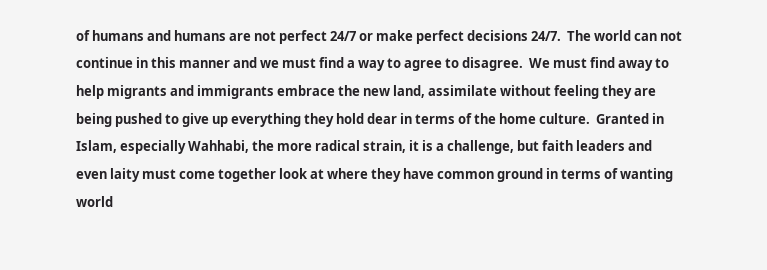of humans and humans are not perfect 24/7 or make perfect decisions 24/7.  The world can not continue in this manner and we must find a way to agree to disagree.  We must find away to help migrants and immigrants embrace the new land, assimilate without feeling they are being pushed to give up everything they hold dear in terms of the home culture.  Granted in Islam, especially Wahhabi, the more radical strain, it is a challenge, but faith leaders and even laity must come together look at where they have common ground in terms of wanting world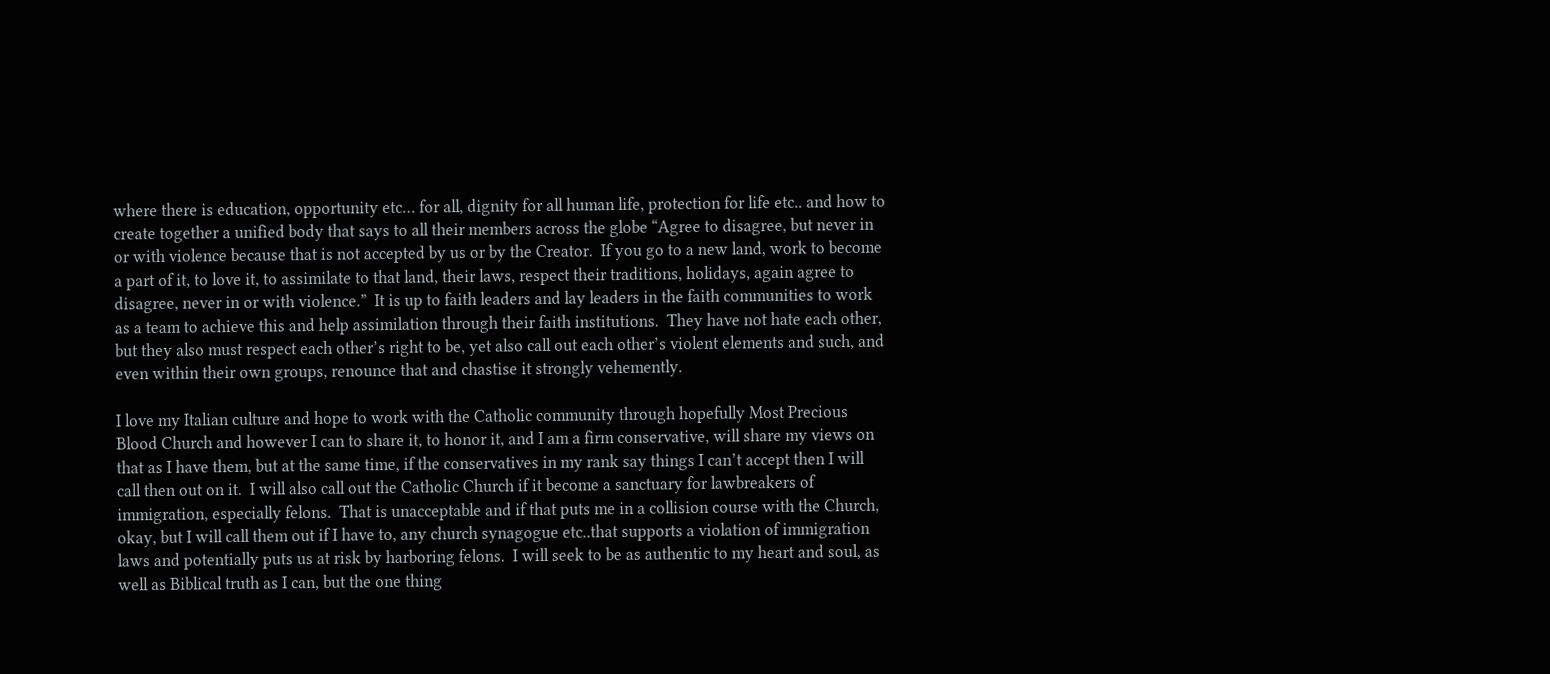where there is education, opportunity etc… for all, dignity for all human life, protection for life etc.. and how to create together a unified body that says to all their members across the globe “Agree to disagree, but never in or with violence because that is not accepted by us or by the Creator.  If you go to a new land, work to become a part of it, to love it, to assimilate to that land, their laws, respect their traditions, holidays, again agree to disagree, never in or with violence.”  It is up to faith leaders and lay leaders in the faith communities to work as a team to achieve this and help assimilation through their faith institutions.  They have not hate each other, but they also must respect each other’s right to be, yet also call out each other’s violent elements and such, and even within their own groups, renounce that and chastise it strongly vehemently.

I love my Italian culture and hope to work with the Catholic community through hopefully Most Precious Blood Church and however I can to share it, to honor it, and I am a firm conservative, will share my views on that as I have them, but at the same time, if the conservatives in my rank say things I can’t accept then I will call then out on it.  I will also call out the Catholic Church if it become a sanctuary for lawbreakers of immigration, especially felons.  That is unacceptable and if that puts me in a collision course with the Church, okay, but I will call them out if I have to, any church synagogue etc..that supports a violation of immigration laws and potentially puts us at risk by harboring felons.  I will seek to be as authentic to my heart and soul, as well as Biblical truth as I can, but the one thing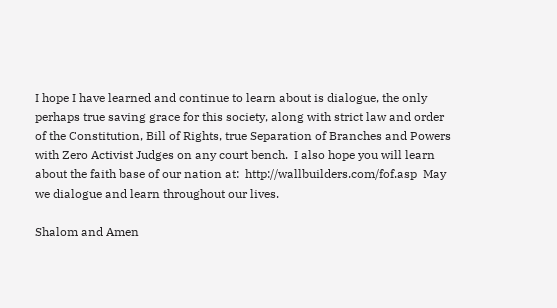I hope I have learned and continue to learn about is dialogue, the only perhaps true saving grace for this society, along with strict law and order of the Constitution, Bill of Rights, true Separation of Branches and Powers with Zero Activist Judges on any court bench.  I also hope you will learn about the faith base of our nation at:  http://wallbuilders.com/fof.asp  May we dialogue and learn throughout our lives.

Shalom and Amen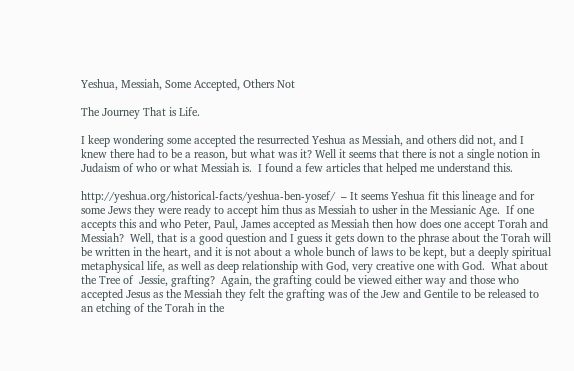Yeshua, Messiah, Some Accepted, Others Not

The Journey That is Life.

I keep wondering some accepted the resurrected Yeshua as Messiah, and others did not, and I knew there had to be a reason, but what was it? Well it seems that there is not a single notion in Judaism of who or what Messiah is.  I found a few articles that helped me understand this.

http://yeshua.org/historical-facts/yeshua-ben-yosef/  – It seems Yeshua fit this lineage and for some Jews they were ready to accept him thus as Messiah to usher in the Messianic Age.  If one accepts this and who Peter, Paul, James accepted as Messiah then how does one accept Torah and Messiah?  Well, that is a good question and I guess it gets down to the phrase about the Torah will be written in the heart, and it is not about a whole bunch of laws to be kept, but a deeply spiritual metaphysical life, as well as deep relationship with God, very creative one with God.  What about the Tree of  Jessie, grafting?  Again, the grafting could be viewed either way and those who accepted Jesus as the Messiah they felt the grafting was of the Jew and Gentile to be released to an etching of the Torah in the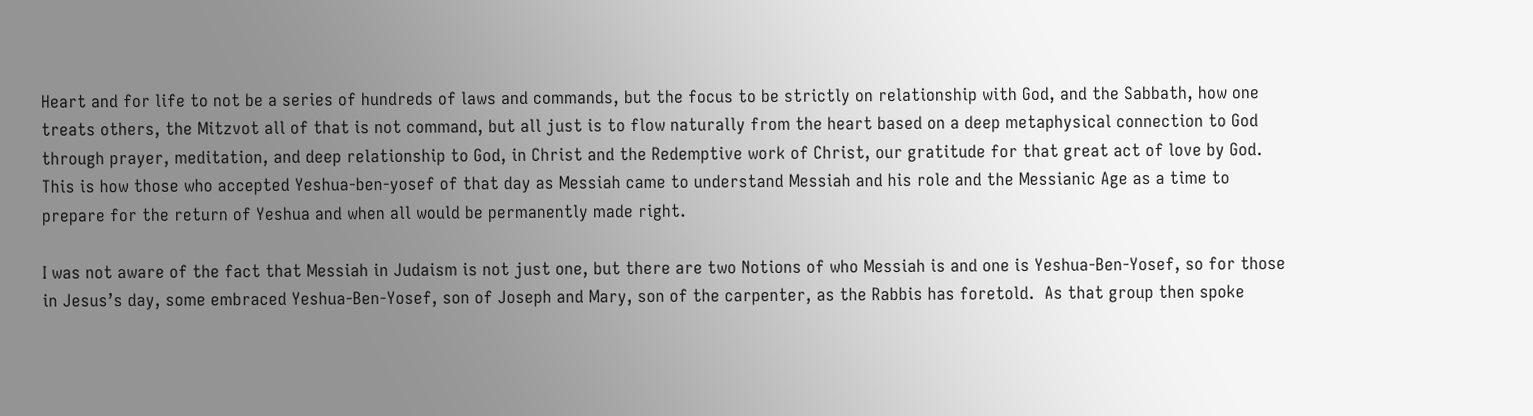Heart and for life to not be a series of hundreds of laws and commands, but the focus to be strictly on relationship with God, and the Sabbath, how one treats others, the Mitzvot all of that is not command, but all just is to flow naturally from the heart based on a deep metaphysical connection to God through prayer, meditation, and deep relationship to God, in Christ and the Redemptive work of Christ, our gratitude for that great act of love by God.  This is how those who accepted Yeshua-ben-yosef of that day as Messiah came to understand Messiah and his role and the Messianic Age as a time to prepare for the return of Yeshua and when all would be permanently made right.

I was not aware of the fact that Messiah in Judaism is not just one, but there are two Notions of who Messiah is and one is Yeshua-Ben-Yosef, so for those in Jesus’s day, some embraced Yeshua-Ben-Yosef, son of Joseph and Mary, son of the carpenter, as the Rabbis has foretold.  As that group then spoke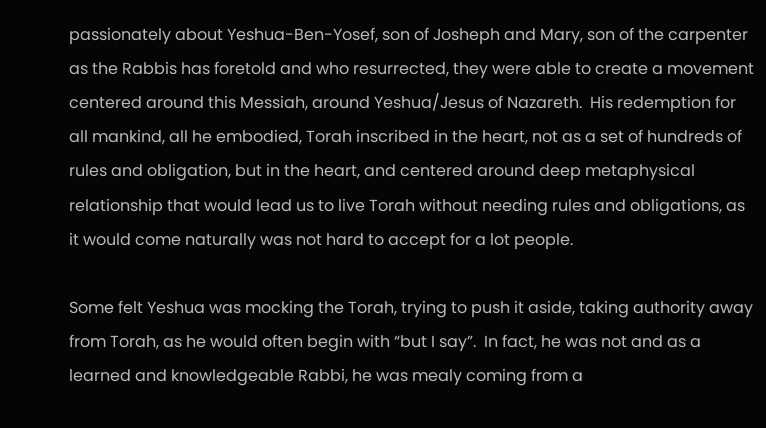passionately about Yeshua-Ben-Yosef, son of Josheph and Mary, son of the carpenter as the Rabbis has foretold and who resurrected, they were able to create a movement centered around this Messiah, around Yeshua/Jesus of Nazareth.  His redemption for all mankind, all he embodied, Torah inscribed in the heart, not as a set of hundreds of rules and obligation, but in the heart, and centered around deep metaphysical relationship that would lead us to live Torah without needing rules and obligations, as it would come naturally was not hard to accept for a lot people.

Some felt Yeshua was mocking the Torah, trying to push it aside, taking authority away from Torah, as he would often begin with “but I say”.  In fact, he was not and as a learned and knowledgeable Rabbi, he was mealy coming from a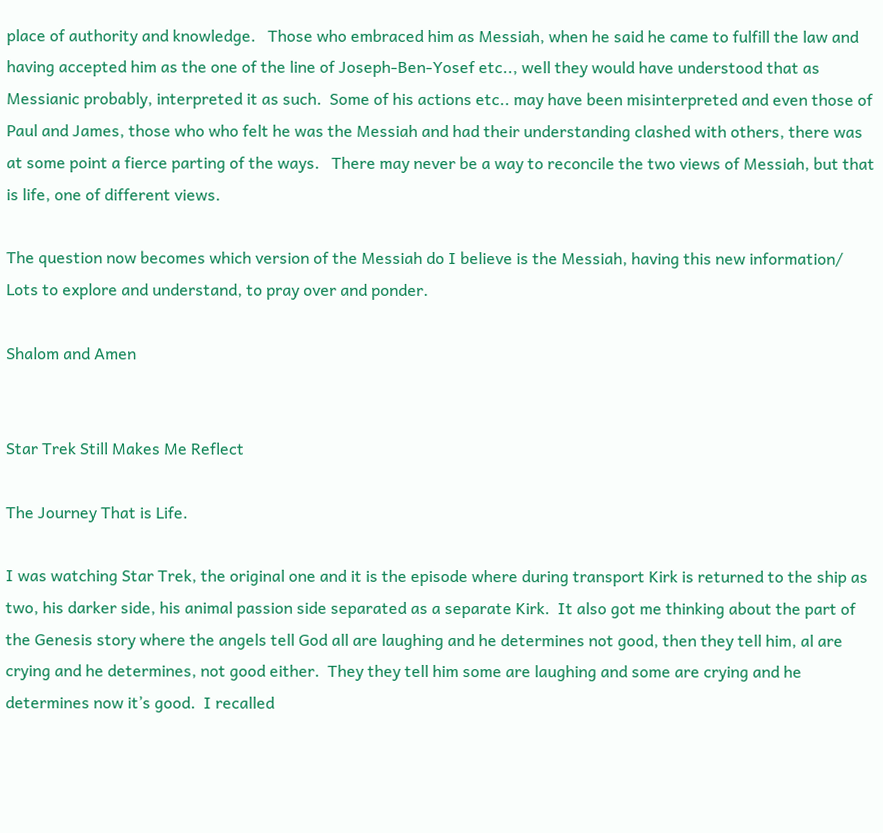place of authority and knowledge.   Those who embraced him as Messiah, when he said he came to fulfill the law and having accepted him as the one of the line of Joseph-Ben-Yosef etc.., well they would have understood that as Messianic probably, interpreted it as such.  Some of his actions etc.. may have been misinterpreted and even those of Paul and James, those who who felt he was the Messiah and had their understanding clashed with others, there was at some point a fierce parting of the ways.   There may never be a way to reconcile the two views of Messiah, but that is life, one of different views.

The question now becomes which version of the Messiah do I believe is the Messiah, having this new information/  Lots to explore and understand, to pray over and ponder.

Shalom and Amen


Star Trek Still Makes Me Reflect

The Journey That is Life.

I was watching Star Trek, the original one and it is the episode where during transport Kirk is returned to the ship as two, his darker side, his animal passion side separated as a separate Kirk.  It also got me thinking about the part of the Genesis story where the angels tell God all are laughing and he determines not good, then they tell him, al are crying and he determines, not good either.  They they tell him some are laughing and some are crying and he determines now it’s good.  I recalled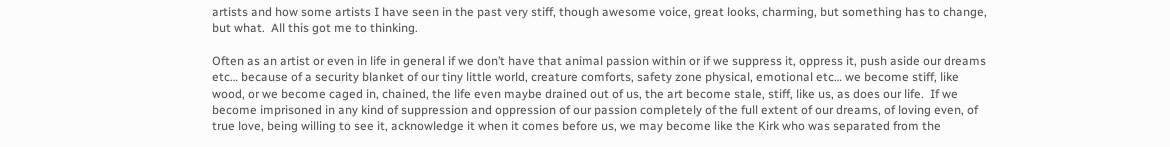artists and how some artists I have seen in the past very stiff, though awesome voice, great looks, charming, but something has to change, but what.  All this got me to thinking.

Often as an artist or even in life in general if we don’t have that animal passion within or if we suppress it, oppress it, push aside our dreams etc… because of a security blanket of our tiny little world, creature comforts, safety zone physical, emotional etc… we become stiff, like wood, or we become caged in, chained, the life even maybe drained out of us, the art become stale, stiff, like us, as does our life.  If we become imprisoned in any kind of suppression and oppression of our passion completely of the full extent of our dreams, of loving even, of true love, being willing to see it, acknowledge it when it comes before us, we may become like the Kirk who was separated from the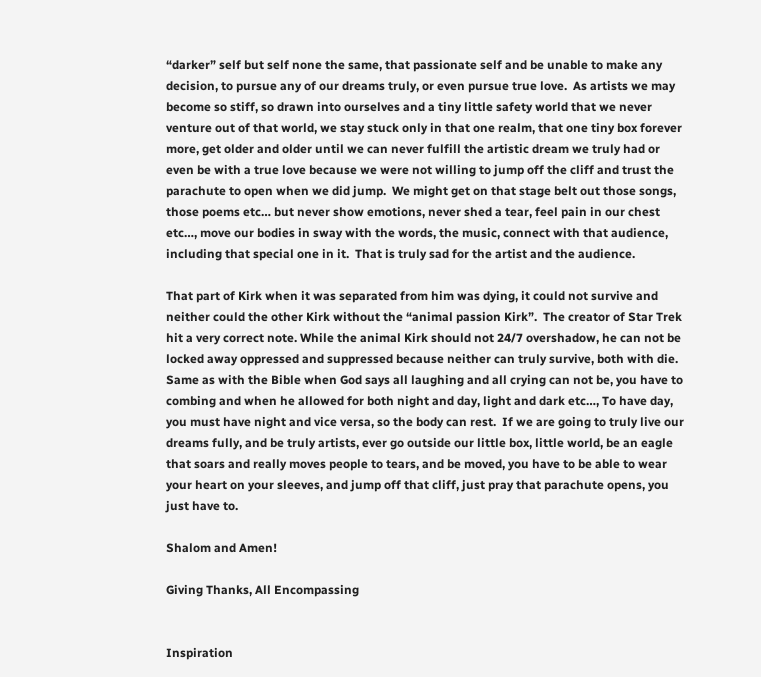“darker” self but self none the same, that passionate self and be unable to make any decision, to pursue any of our dreams truly, or even pursue true love.  As artists we may become so stiff, so drawn into ourselves and a tiny little safety world that we never venture out of that world, we stay stuck only in that one realm, that one tiny box forever more, get older and older until we can never fulfill the artistic dream we truly had or even be with a true love because we were not willing to jump off the cliff and trust the parachute to open when we did jump.  We might get on that stage belt out those songs, those poems etc… but never show emotions, never shed a tear, feel pain in our chest etc…, move our bodies in sway with the words, the music, connect with that audience, including that special one in it.  That is truly sad for the artist and the audience.

That part of Kirk when it was separated from him was dying, it could not survive and neither could the other Kirk without the “animal passion Kirk”.  The creator of Star Trek hit a very correct note. While the animal Kirk should not 24/7 overshadow, he can not be locked away oppressed and suppressed because neither can truly survive, both with die.  Same as with the Bible when God says all laughing and all crying can not be, you have to combing and when he allowed for both night and day, light and dark etc…, To have day, you must have night and vice versa, so the body can rest.  If we are going to truly live our dreams fully, and be truly artists, ever go outside our little box, little world, be an eagle that soars and really moves people to tears, and be moved, you have to be able to wear your heart on your sleeves, and jump off that cliff, just pray that parachute opens, you just have to.

Shalom and Amen!

Giving Thanks, All Encompassing


Inspiration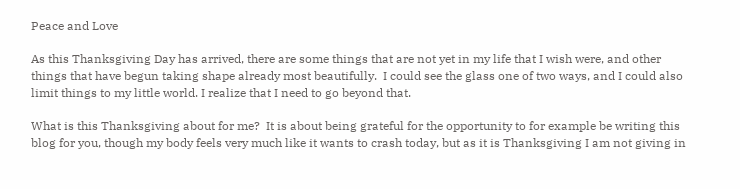Peace and Love

As this Thanksgiving Day has arrived, there are some things that are not yet in my life that I wish were, and other things that have begun taking shape already most beautifully.  I could see the glass one of two ways, and I could also limit things to my little world. I realize that I need to go beyond that.

What is this Thanksgiving about for me?  It is about being grateful for the opportunity to for example be writing this blog for you, though my body feels very much like it wants to crash today, but as it is Thanksgiving I am not giving in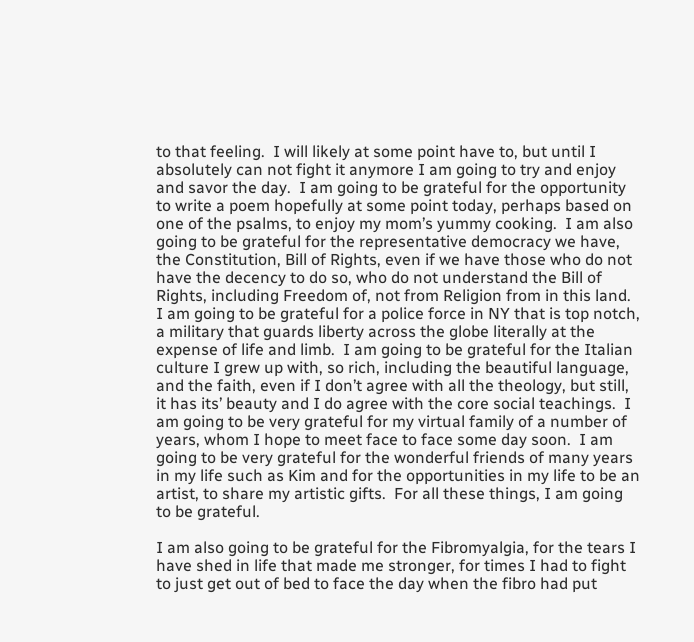to that feeling.  I will likely at some point have to, but until I absolutely can not fight it anymore I am going to try and enjoy and savor the day.  I am going to be grateful for the opportunity to write a poem hopefully at some point today, perhaps based on one of the psalms, to enjoy my mom’s yummy cooking.  I am also going to be grateful for the representative democracy we have, the Constitution, Bill of Rights, even if we have those who do not have the decency to do so, who do not understand the Bill of Rights, including Freedom of, not from Religion from in this land.  I am going to be grateful for a police force in NY that is top notch, a military that guards liberty across the globe literally at the expense of life and limb.  I am going to be grateful for the Italian culture I grew up with, so rich, including the beautiful language, and the faith, even if I don’t agree with all the theology, but still, it has its’ beauty and I do agree with the core social teachings.  I am going to be very grateful for my virtual family of a number of years, whom I hope to meet face to face some day soon.  I am going to be very grateful for the wonderful friends of many years in my life such as Kim and for the opportunities in my life to be an artist, to share my artistic gifts.  For all these things, I am going to be grateful.

I am also going to be grateful for the Fibromyalgia, for the tears I have shed in life that made me stronger, for times I had to fight to just get out of bed to face the day when the fibro had put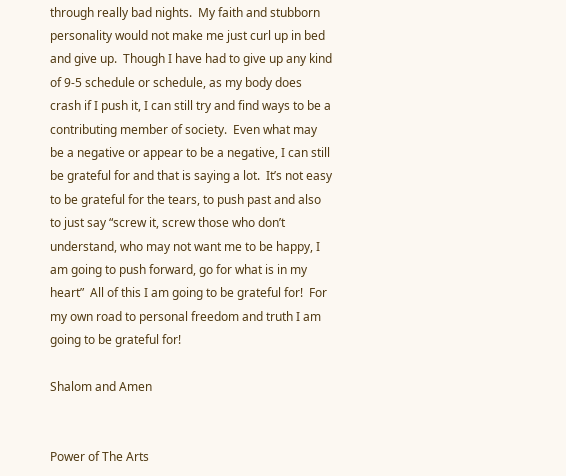through really bad nights.  My faith and stubborn personality would not make me just curl up in bed and give up.  Though I have had to give up any kind of 9-5 schedule or schedule, as my body does crash if I push it, I can still try and find ways to be a contributing member of society.  Even what may be a negative or appear to be a negative, I can still be grateful for and that is saying a lot.  It’s not easy to be grateful for the tears, to push past and also to just say “screw it, screw those who don’t understand, who may not want me to be happy, I am going to push forward, go for what is in my heart”  All of this I am going to be grateful for!  For my own road to personal freedom and truth I am going to be grateful for!

Shalom and Amen


Power of The Arts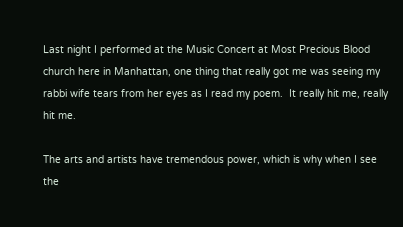Last night I performed at the Music Concert at Most Precious Blood church here in Manhattan, one thing that really got me was seeing my rabbi wife tears from her eyes as I read my poem.  It really hit me, really hit me.

The arts and artists have tremendous power, which is why when I see the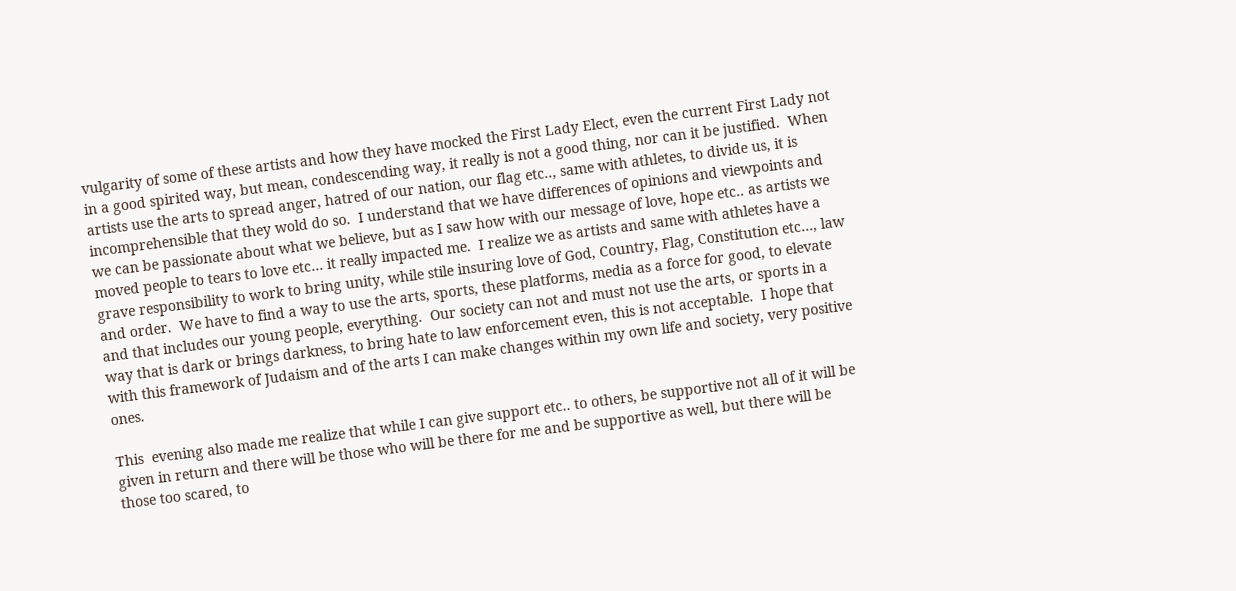vulgarity of some of these artists and how they have mocked the First Lady Elect, even the current First Lady not in a good spirited way, but mean, condescending way, it really is not a good thing, nor can it be justified.  When artists use the arts to spread anger, hatred of our nation, our flag etc.., same with athletes, to divide us, it is incomprehensible that they wold do so.  I understand that we have differences of opinions and viewpoints and we can be passionate about what we believe, but as I saw how with our message of love, hope etc.. as artists we moved people to tears to love etc… it really impacted me.  I realize we as artists and same with athletes have a grave responsibility to work to bring unity, while stile insuring love of God, Country, Flag, Constitution etc…, law and order.  We have to find a way to use the arts, sports, these platforms, media as a force for good, to elevate and that includes our young people, everything.  Our society can not and must not use the arts, or sports in a way that is dark or brings darkness, to bring hate to law enforcement even, this is not acceptable.  I hope that with this framework of Judaism and of the arts I can make changes within my own life and society, very positive ones.

This  evening also made me realize that while I can give support etc.. to others, be supportive not all of it will be given in return and there will be those who will be there for me and be supportive as well, but there will be those too scared, to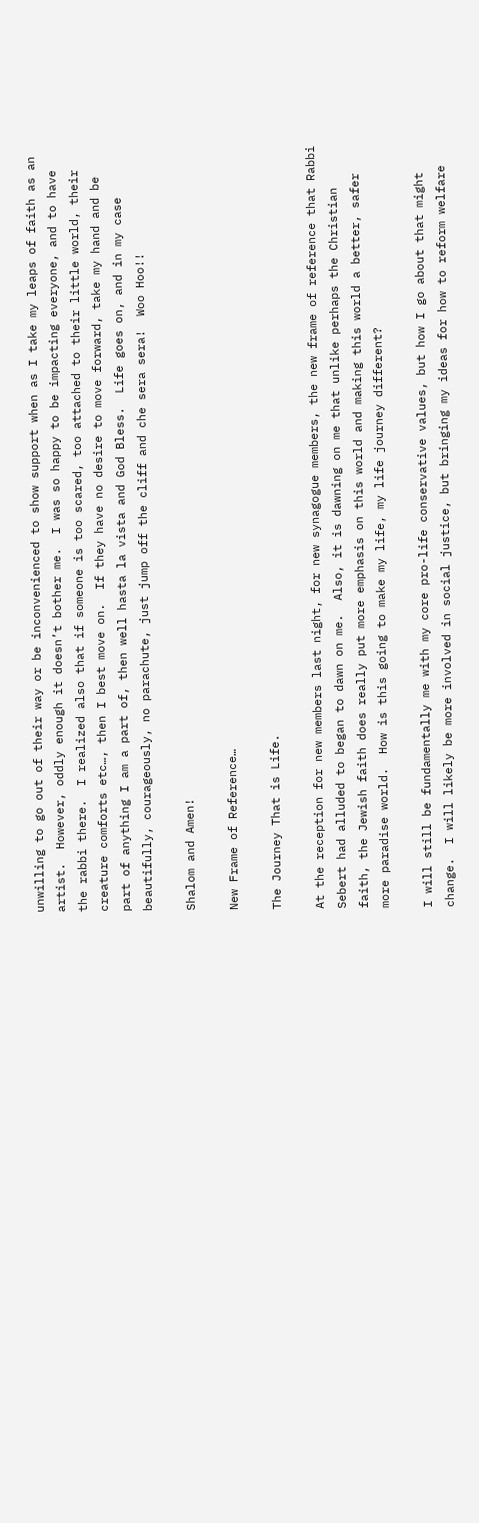unwilling to go out of their way or be inconvenienced to show support when as I take my leaps of faith as an artist.  However, oddly enough it doesn’t bother me.  I was so happy to be impacting everyone, and to have the rabbi there.  I realized also that if someone is too scared, too attached to their little world, their creature comforts etc…, then I best move on.  If they have no desire to move forward, take my hand and be part of anything I am a part of, then well hasta la vista and God Bless.  Life goes on, and in my case beautifully, courageously, no parachute, just jump off the cliff and che sera sera!  Woo Hoo!!

Shalom and Amen!

New Frame of Reference…

The Journey That is Life.

At the reception for new members last night, for new synagogue members, the new frame of reference that Rabbi Sebert had alluded to began to dawn on me.  Also, it is dawning on me that unlike perhaps the Christian faith, the Jewish faith does really put more emphasis on this world and making this world a better, safer more paradise world.  How is this going to make my life, my life journey different?

I will still be fundamentally me with my core pro-life conservative values, but how I go about that might change.  I will likely be more involved in social justice, but bringing my ideas for how to reform welfare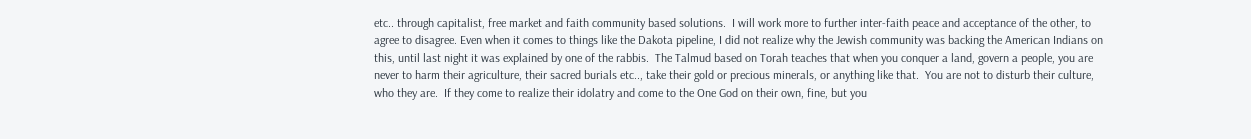etc.. through capitalist, free market and faith community based solutions.  I will work more to further inter-faith peace and acceptance of the other, to agree to disagree. Even when it comes to things like the Dakota pipeline, I did not realize why the Jewish community was backing the American Indians on this, until last night it was explained by one of the rabbis.  The Talmud based on Torah teaches that when you conquer a land, govern a people, you are never to harm their agriculture, their sacred burials etc.., take their gold or precious minerals, or anything like that.  You are not to disturb their culture, who they are.  If they come to realize their idolatry and come to the One God on their own, fine, but you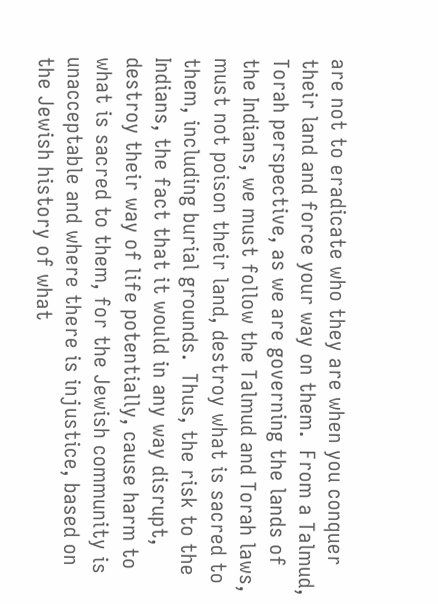are not to eradicate who they are when you conquer their land and force your way on them.  From a Talmud, Torah perspective, as we are governing the lands of the Indians, we must follow the Talmud and Torah laws, must not poison their land, destroy what is sacred to them, including burial grounds.  Thus, the risk to the Indians, the fact that it would in any way disrupt, destroy their way of life potentially, cause harm to what is sacred to them, for the Jewish community is unacceptable and where there is injustice, based on the Jewish history of what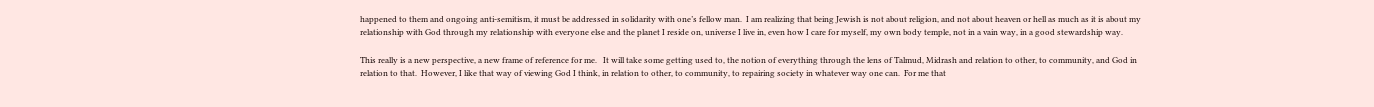happened to them and ongoing anti-semitism, it must be addressed in solidarity with one’s fellow man.  I am realizing that being Jewish is not about religion, and not about heaven or hell as much as it is about my relationship with God through my relationship with everyone else and the planet I reside on, universe I live in, even how I care for myself, my own body temple, not in a vain way, in a good stewardship way.

This really is a new perspective, a new frame of reference for me.   It will take some getting used to, the notion of everything through the lens of Talmud, Midrash and relation to other, to community, and God in relation to that.  However, I like that way of viewing God I think, in relation to other, to community, to repairing society in whatever way one can.  For me that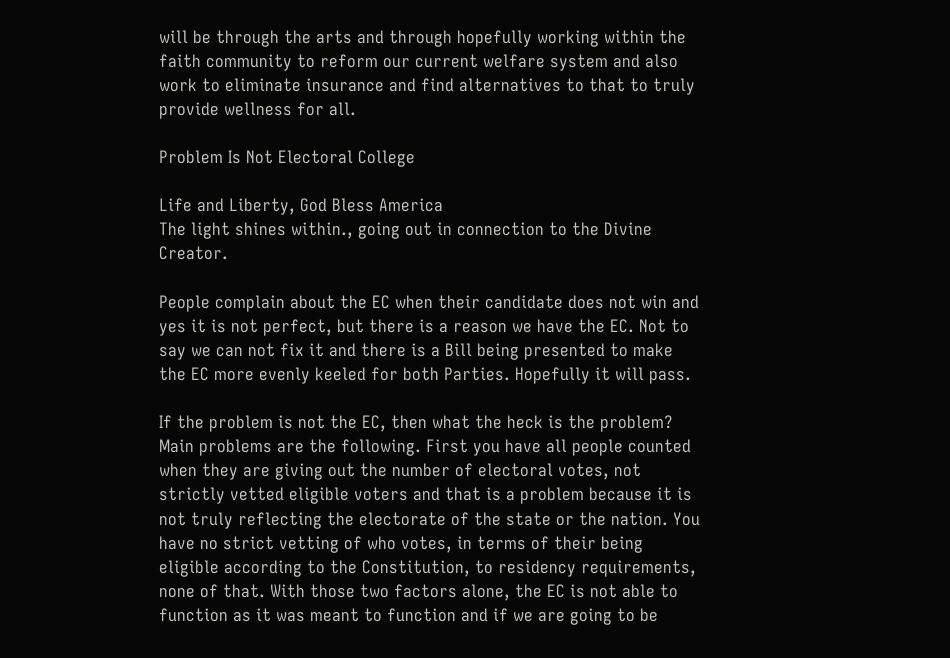will be through the arts and through hopefully working within the faith community to reform our current welfare system and also work to eliminate insurance and find alternatives to that to truly provide wellness for all.

Problem Is Not Electoral College

Life and Liberty, God Bless America
The light shines within., going out in connection to the Divine Creator.

People complain about the EC when their candidate does not win and yes it is not perfect, but there is a reason we have the EC. Not to say we can not fix it and there is a Bill being presented to make the EC more evenly keeled for both Parties. Hopefully it will pass.

If the problem is not the EC, then what the heck is the problem? Main problems are the following. First you have all people counted when they are giving out the number of electoral votes, not strictly vetted eligible voters and that is a problem because it is not truly reflecting the electorate of the state or the nation. You have no strict vetting of who votes, in terms of their being eligible according to the Constitution, to residency requirements, none of that. With those two factors alone, the EC is not able to function as it was meant to function and if we are going to be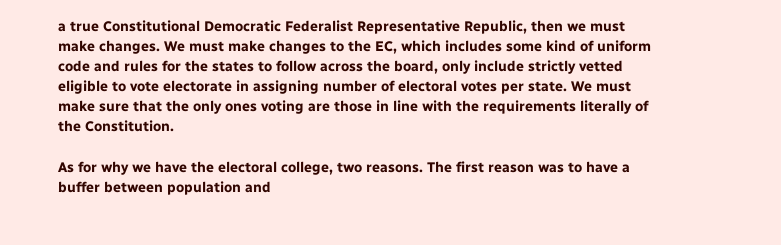a true Constitutional Democratic Federalist Representative Republic, then we must make changes. We must make changes to the EC, which includes some kind of uniform code and rules for the states to follow across the board, only include strictly vetted eligible to vote electorate in assigning number of electoral votes per state. We must make sure that the only ones voting are those in line with the requirements literally of the Constitution.

As for why we have the electoral college, two reasons. The first reason was to have a buffer between population and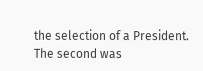the selection of a President. The second was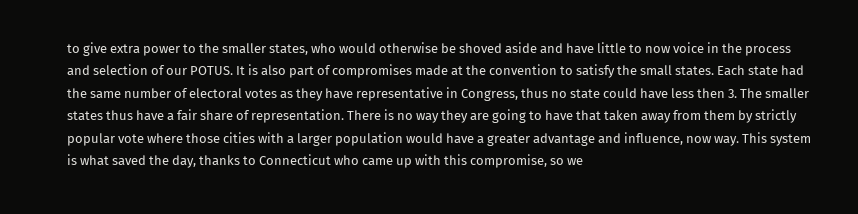to give extra power to the smaller states, who would otherwise be shoved aside and have little to now voice in the process and selection of our POTUS. It is also part of compromises made at the convention to satisfy the small states. Each state had the same number of electoral votes as they have representative in Congress, thus no state could have less then 3. The smaller states thus have a fair share of representation. There is no way they are going to have that taken away from them by strictly popular vote where those cities with a larger population would have a greater advantage and influence, now way. This system is what saved the day, thanks to Connecticut who came up with this compromise, so we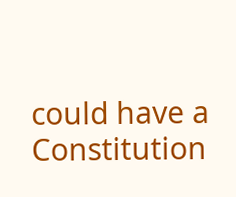could have a Constitution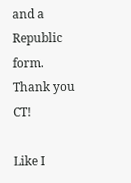and a Republic form. Thank you CT!

Like I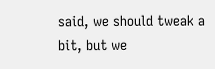said, we should tweak a bit, but we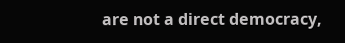are not a direct democracy,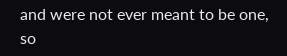and were not ever meant to be one, so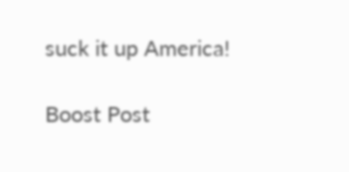suck it up America!

Boost Post